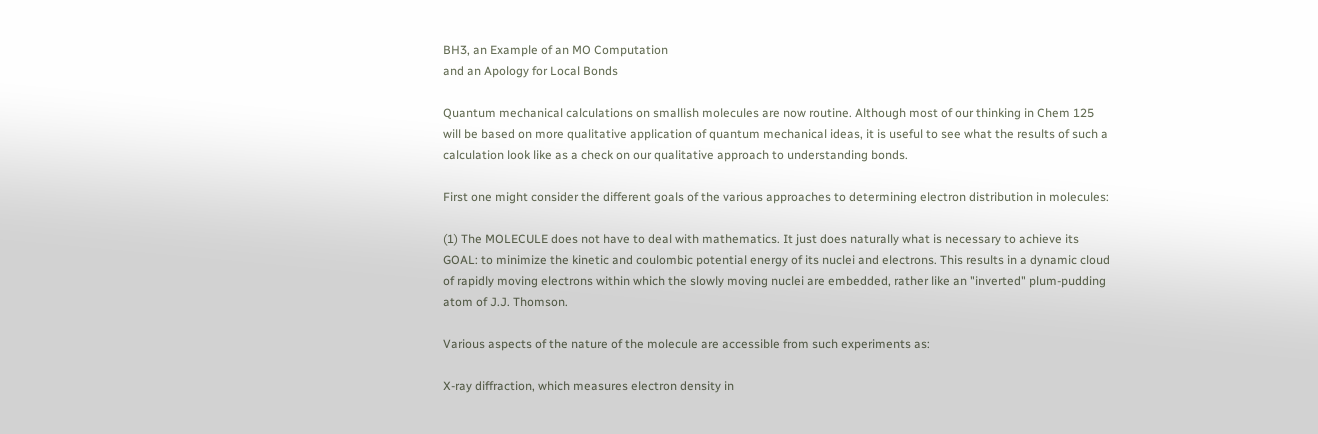BH3, an Example of an MO Computation
and an Apology for Local Bonds

Quantum mechanical calculations on smallish molecules are now routine. Although most of our thinking in Chem 125 will be based on more qualitative application of quantum mechanical ideas, it is useful to see what the results of such a calculation look like as a check on our qualitative approach to understanding bonds.

First one might consider the different goals of the various approaches to determining electron distribution in molecules:

(1) The MOLECULE does not have to deal with mathematics. It just does naturally what is necessary to achieve its GOAL: to minimize the kinetic and coulombic potential energy of its nuclei and electrons. This results in a dynamic cloud of rapidly moving electrons within which the slowly moving nuclei are embedded, rather like an "inverted" plum-pudding atom of J.J. Thomson.

Various aspects of the nature of the molecule are accessible from such experiments as:

X-ray diffraction, which measures electron density in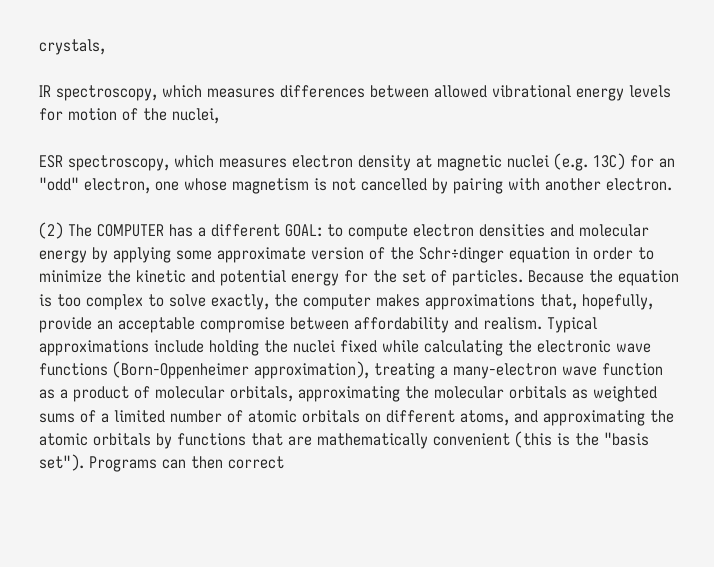crystals,

IR spectroscopy, which measures differences between allowed vibrational energy levels for motion of the nuclei,

ESR spectroscopy, which measures electron density at magnetic nuclei (e.g. 13C) for an "odd" electron, one whose magnetism is not cancelled by pairing with another electron.

(2) The COMPUTER has a different GOAL: to compute electron densities and molecular energy by applying some approximate version of the Schr÷dinger equation in order to minimize the kinetic and potential energy for the set of particles. Because the equation is too complex to solve exactly, the computer makes approximations that, hopefully, provide an acceptable compromise between affordability and realism. Typical approximations include holding the nuclei fixed while calculating the electronic wave functions (Born-Oppenheimer approximation), treating a many-electron wave function as a product of molecular orbitals, approximating the molecular orbitals as weighted sums of a limited number of atomic orbitals on different atoms, and approximating the atomic orbitals by functions that are mathematically convenient (this is the "basis set"). Programs can then correct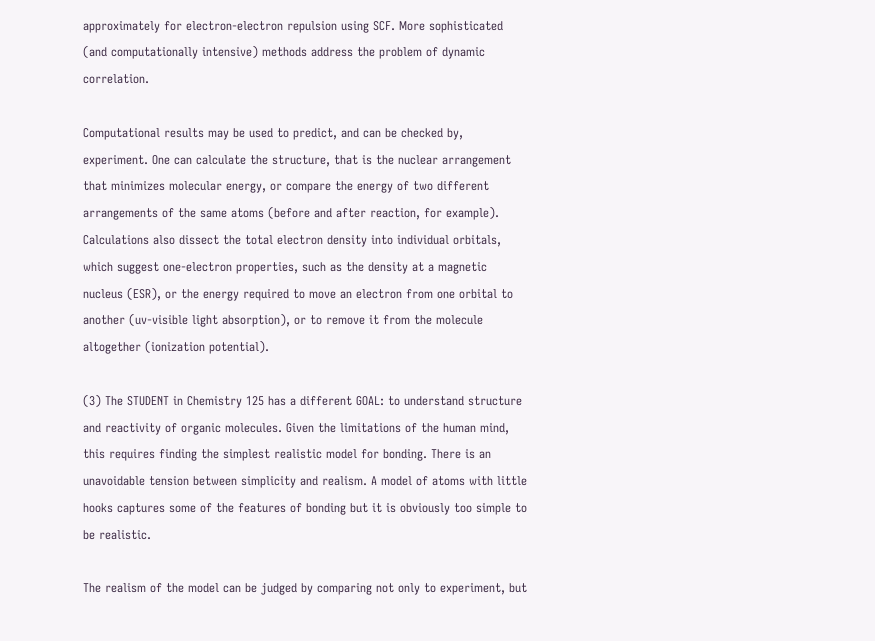approximately for electron-electron repulsion using SCF. More sophisticated (and computationally intensive) methods address the problem of dynamic correlation.

Computational results may be used to predict, and can be checked by, experiment. One can calculate the structure, that is the nuclear arrangement that minimizes molecular energy, or compare the energy of two different arrangements of the same atoms (before and after reaction, for example). Calculations also dissect the total electron density into individual orbitals, which suggest one-electron properties, such as the density at a magnetic nucleus (ESR), or the energy required to move an electron from one orbital to another (uv-visible light absorption), or to remove it from the molecule altogether (ionization potential).

(3) The STUDENT in Chemistry 125 has a different GOAL: to understand structure and reactivity of organic molecules. Given the limitations of the human mind, this requires finding the simplest realistic model for bonding. There is an unavoidable tension between simplicity and realism. A model of atoms with little hooks captures some of the features of bonding but it is obviously too simple to be realistic.

The realism of the model can be judged by comparing not only to experiment, but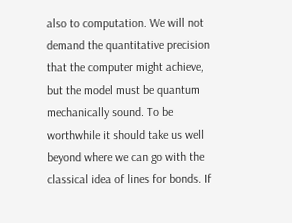also to computation. We will not demand the quantitative precision that the computer might achieve, but the model must be quantum mechanically sound. To be worthwhile it should take us well beyond where we can go with the classical idea of lines for bonds. If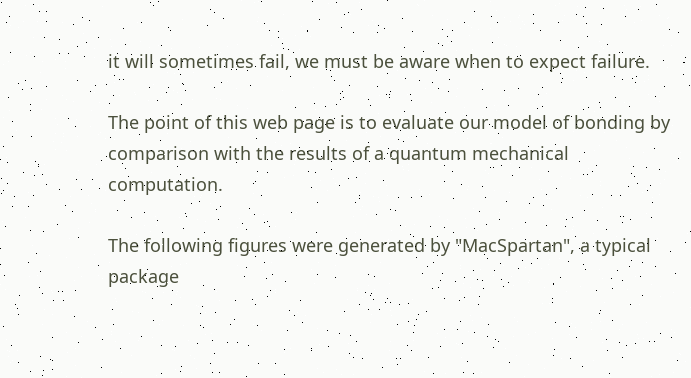it will sometimes fail, we must be aware when to expect failure.

The point of this web page is to evaluate our model of bonding by comparison with the results of a quantum mechanical computation.

The following figures were generated by "MacSpartan", a typical package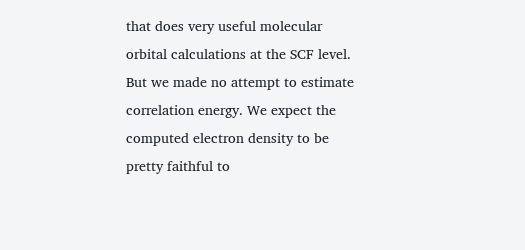that does very useful molecular orbital calculations at the SCF level. But we made no attempt to estimate correlation energy. We expect the computed electron density to be pretty faithful to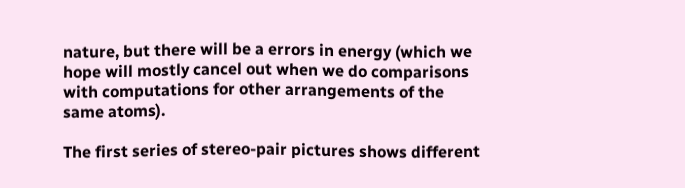nature, but there will be a errors in energy (which we hope will mostly cancel out when we do comparisons with computations for other arrangements of the same atoms).

The first series of stereo-pair pictures shows different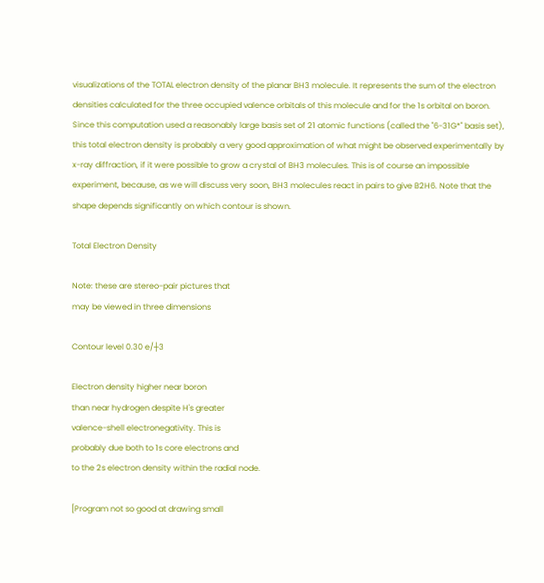visualizations of the TOTAL electron density of the planar BH3 molecule. It represents the sum of the electron densities calculated for the three occupied valence orbitals of this molecule and for the 1s orbital on boron. Since this computation used a reasonably large basis set of 21 atomic functions (called the "6-31G*" basis set), this total electron density is probably a very good approximation of what might be observed experimentally by x-ray diffraction, if it were possible to grow a crystal of BH3 molecules. This is of course an impossible experiment, because, as we will discuss very soon, BH3 molecules react in pairs to give B2H6. Note that the shape depends significantly on which contour is shown.

Total Electron Density

Note: these are stereo-pair pictures that
may be viewed in three dimensions

Contour level 0.30 e/┼3

Electron density higher near boron
than near hydrogen despite H's greater
valence-shell electronegativity. This is
probably due both to 1s core electrons and
to the 2s electron density within the radial node.

[Program not so good at drawing small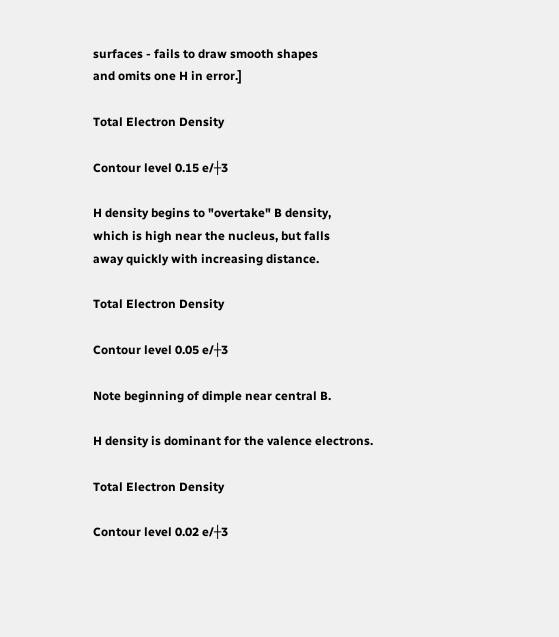surfaces - fails to draw smooth shapes
and omits one H in error.]

Total Electron Density

Contour level 0.15 e/┼3

H density begins to "overtake" B density,
which is high near the nucleus, but falls
away quickly with increasing distance.

Total Electron Density

Contour level 0.05 e/┼3

Note beginning of dimple near central B.

H density is dominant for the valence electrons.

Total Electron Density

Contour level 0.02 e/┼3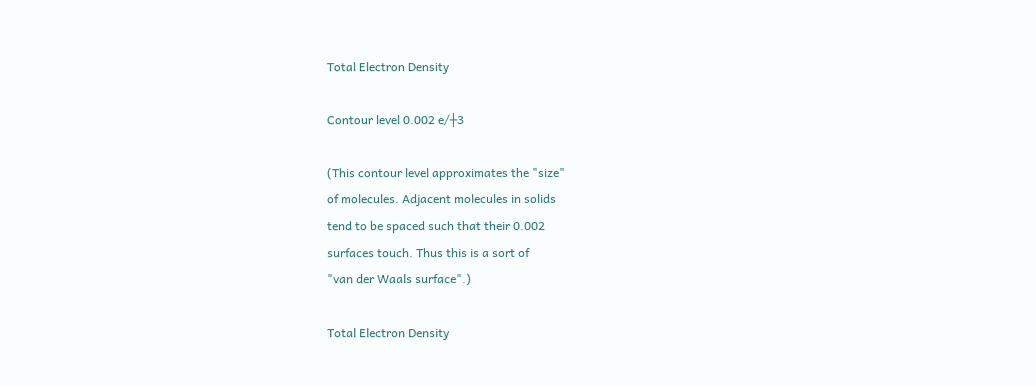Total Electron Density

Contour level 0.002 e/┼3

(This contour level approximates the "size"
of molecules. Adjacent molecules in solids
tend to be spaced such that their 0.002
surfaces touch. Thus this is a sort of
"van der Waals surface".)

Total Electron Density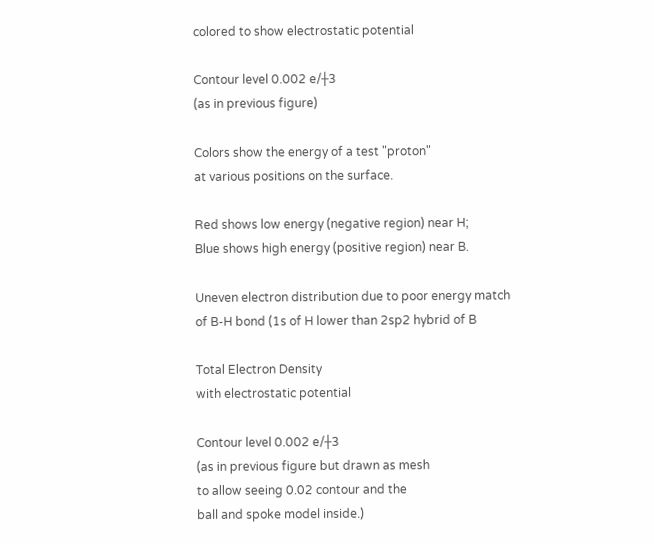colored to show electrostatic potential

Contour level 0.002 e/┼3
(as in previous figure)

Colors show the energy of a test "proton"
at various positions on the surface.

Red shows low energy (negative region) near H;
Blue shows high energy (positive region) near B.

Uneven electron distribution due to poor energy match
of B-H bond (1s of H lower than 2sp2 hybrid of B

Total Electron Density
with electrostatic potential

Contour level 0.002 e/┼3
(as in previous figure but drawn as mesh
to allow seeing 0.02 contour and the
ball and spoke model inside.)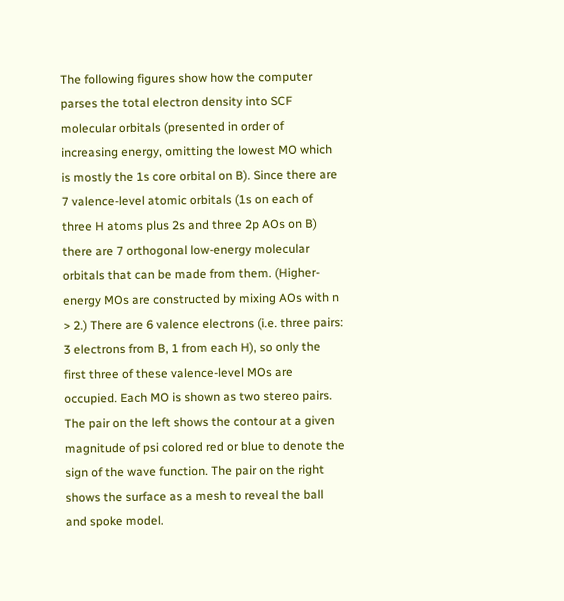The following figures show how the computer parses the total electron density into SCF molecular orbitals (presented in order of increasing energy, omitting the lowest MO which is mostly the 1s core orbital on B). Since there are 7 valence-level atomic orbitals (1s on each of three H atoms plus 2s and three 2p AOs on B) there are 7 orthogonal low-energy molecular orbitals that can be made from them. (Higher-energy MOs are constructed by mixing AOs with n > 2.) There are 6 valence electrons (i.e. three pairs: 3 electrons from B, 1 from each H), so only the first three of these valence-level MOs are occupied. Each MO is shown as two stereo pairs. The pair on the left shows the contour at a given magnitude of psi colored red or blue to denote the sign of the wave function. The pair on the right shows the surface as a mesh to reveal the ball and spoke model.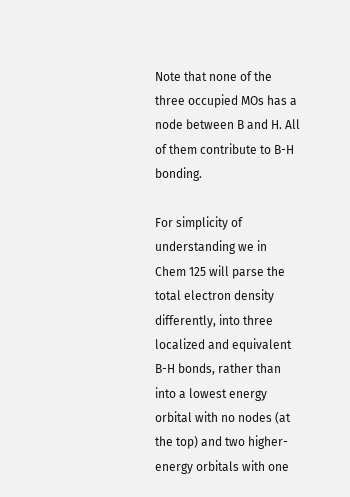Note that none of the three occupied MOs has a node between B and H. All of them contribute to B-H bonding.

For simplicity of understanding we in Chem 125 will parse the total electron density differently, into three localized and equivalent B-H bonds, rather than into a lowest energy orbital with no nodes (at the top) and two higher-energy orbitals with one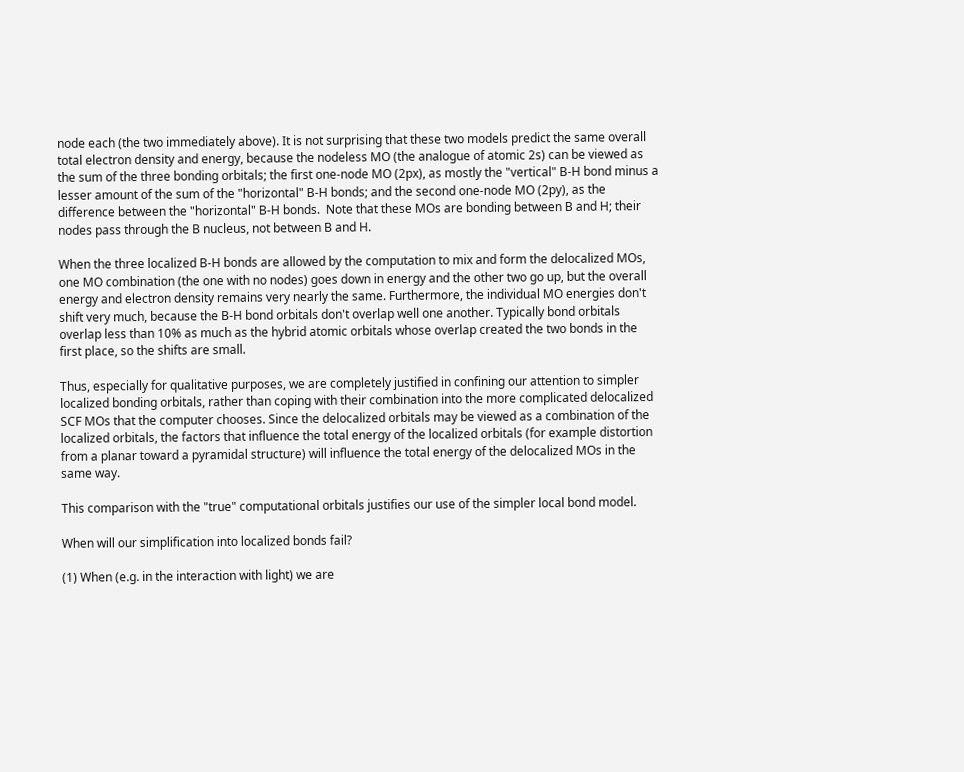node each (the two immediately above). It is not surprising that these two models predict the same overall total electron density and energy, because the nodeless MO (the analogue of atomic 2s) can be viewed as the sum of the three bonding orbitals; the first one-node MO (2px), as mostly the "vertical" B-H bond minus a lesser amount of the sum of the "horizontal" B-H bonds; and the second one-node MO (2py), as the difference between the "horizontal" B-H bonds.  Note that these MOs are bonding between B and H; their nodes pass through the B nucleus, not between B and H.

When the three localized B-H bonds are allowed by the computation to mix and form the delocalized MOs, one MO combination (the one with no nodes) goes down in energy and the other two go up, but the overall energy and electron density remains very nearly the same. Furthermore, the individual MO energies don't shift very much, because the B-H bond orbitals don't overlap well one another. Typically bond orbitals overlap less than 10% as much as the hybrid atomic orbitals whose overlap created the two bonds in the first place, so the shifts are small.

Thus, especially for qualitative purposes, we are completely justified in confining our attention to simpler localized bonding orbitals, rather than coping with their combination into the more complicated delocalized SCF MOs that the computer chooses. Since the delocalized orbitals may be viewed as a combination of the localized orbitals, the factors that influence the total energy of the localized orbitals (for example distortion from a planar toward a pyramidal structure) will influence the total energy of the delocalized MOs in the same way.

This comparison with the "true" computational orbitals justifies our use of the simpler local bond model.

When will our simplification into localized bonds fail?

(1) When (e.g. in the interaction with light) we are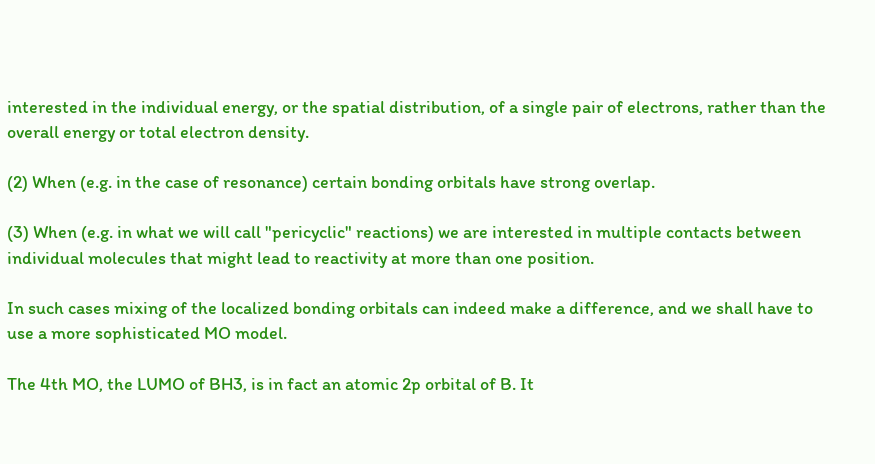interested in the individual energy, or the spatial distribution, of a single pair of electrons, rather than the overall energy or total electron density.

(2) When (e.g. in the case of resonance) certain bonding orbitals have strong overlap.

(3) When (e.g. in what we will call "pericyclic" reactions) we are interested in multiple contacts between individual molecules that might lead to reactivity at more than one position.

In such cases mixing of the localized bonding orbitals can indeed make a difference, and we shall have to use a more sophisticated MO model.

The 4th MO, the LUMO of BH3, is in fact an atomic 2p orbital of B. It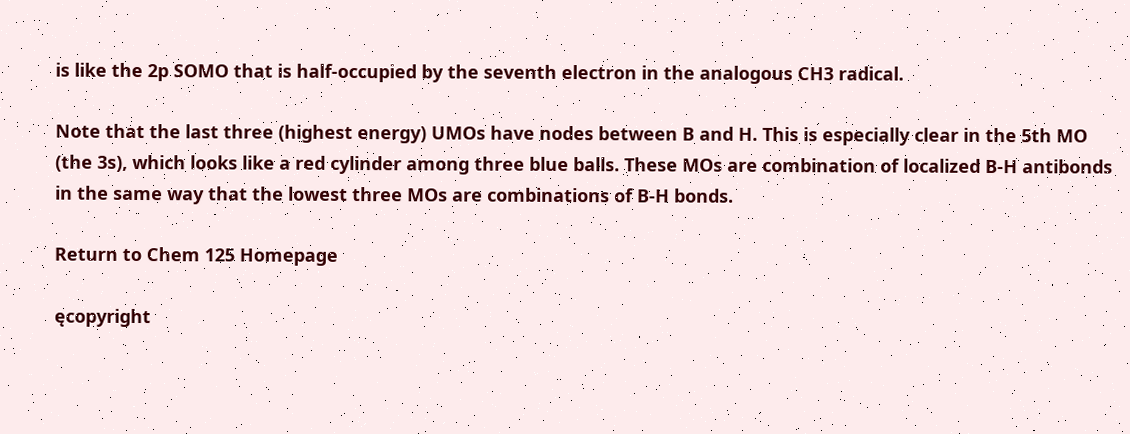is like the 2p SOMO that is half-occupied by the seventh electron in the analogous CH3 radical.

Note that the last three (highest energy) UMOs have nodes between B and H. This is especially clear in the 5th MO (the 3s), which looks like a red cylinder among three blue balls. These MOs are combination of localized B-H antibonds in the same way that the lowest three MOs are combinations of B-H bonds.

Return to Chem 125 Homepage

ęcopyright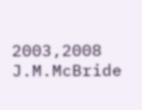2003,2008 J.M.McBride